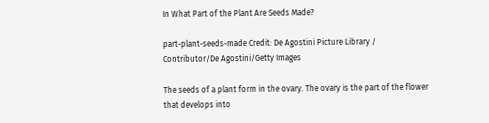In What Part of the Plant Are Seeds Made?

part-plant-seeds-made Credit: De Agostini Picture Library / Contributor/De Agostini/Getty Images

The seeds of a plant form in the ovary. The ovary is the part of the flower that develops into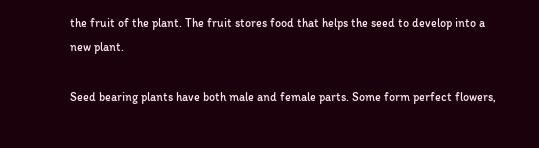the fruit of the plant. The fruit stores food that helps the seed to develop into a new plant.

Seed bearing plants have both male and female parts. Some form perfect flowers,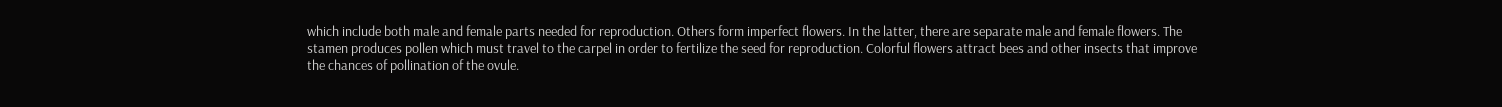which include both male and female parts needed for reproduction. Others form imperfect flowers. In the latter, there are separate male and female flowers. The stamen produces pollen which must travel to the carpel in order to fertilize the seed for reproduction. Colorful flowers attract bees and other insects that improve the chances of pollination of the ovule.